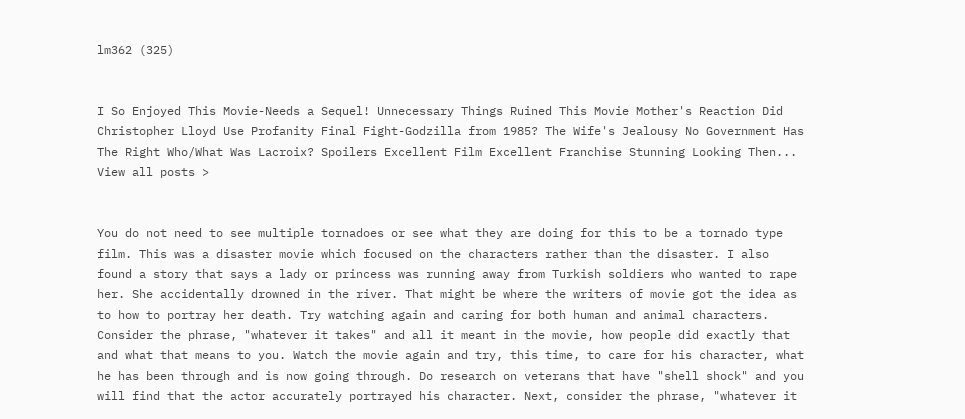lm362 (325)


I So Enjoyed This Movie-Needs a Sequel! Unnecessary Things Ruined This Movie Mother's Reaction Did Christopher Lloyd Use Profanity Final Fight-Godzilla from 1985? The Wife's Jealousy No Government Has The Right Who/What Was Lacroix? Spoilers Excellent Film Excellent Franchise Stunning Looking Then... View all posts >


You do not need to see multiple tornadoes or see what they are doing for this to be a tornado type film. This was a disaster movie which focused on the characters rather than the disaster. I also found a story that says a lady or princess was running away from Turkish soldiers who wanted to rape her. She accidentally drowned in the river. That might be where the writers of movie got the idea as to how to portray her death. Try watching again and caring for both human and animal characters. Consider the phrase, "whatever it takes" and all it meant in the movie, how people did exactly that and what that means to you. Watch the movie again and try, this time, to care for his character, what he has been through and is now going through. Do research on veterans that have "shell shock" and you will find that the actor accurately portrayed his character. Next, consider the phrase, "whatever it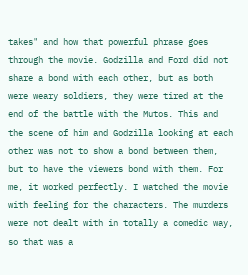takes" and how that powerful phrase goes through the movie. Godzilla and Ford did not share a bond with each other, but as both were weary soldiers, they were tired at the end of the battle with the Mutos. This and the scene of him and Godzilla looking at each other was not to show a bond between them, but to have the viewers bond with them. For me, it worked perfectly. I watched the movie with feeling for the characters. The murders were not dealt with in totally a comedic way, so that was a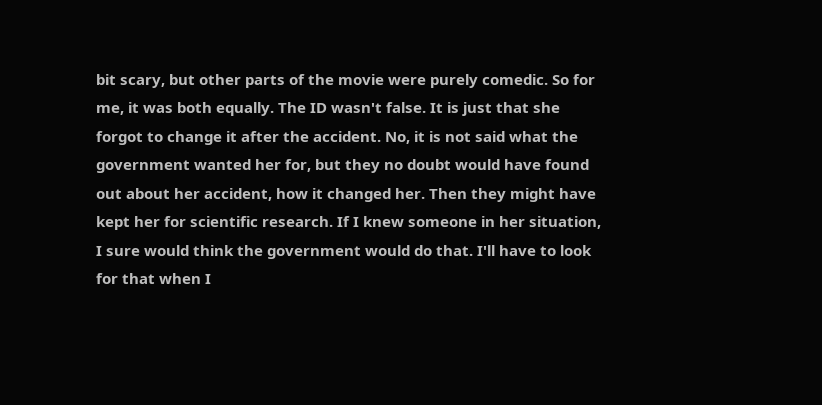bit scary, but other parts of the movie were purely comedic. So for me, it was both equally. The ID wasn't false. It is just that she forgot to change it after the accident. No, it is not said what the government wanted her for, but they no doubt would have found out about her accident, how it changed her. Then they might have kept her for scientific research. If I knew someone in her situation, I sure would think the government would do that. I'll have to look for that when I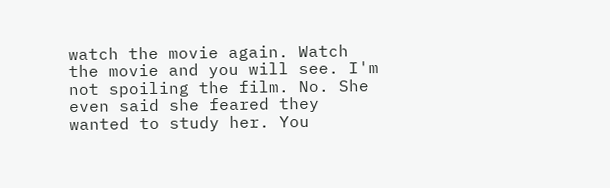watch the movie again. Watch the movie and you will see. I'm not spoiling the film. No. She even said she feared they wanted to study her. You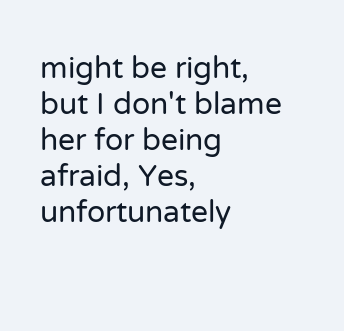might be right, but I don't blame her for being afraid, Yes, unfortunately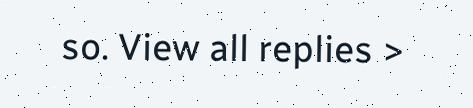so. View all replies >